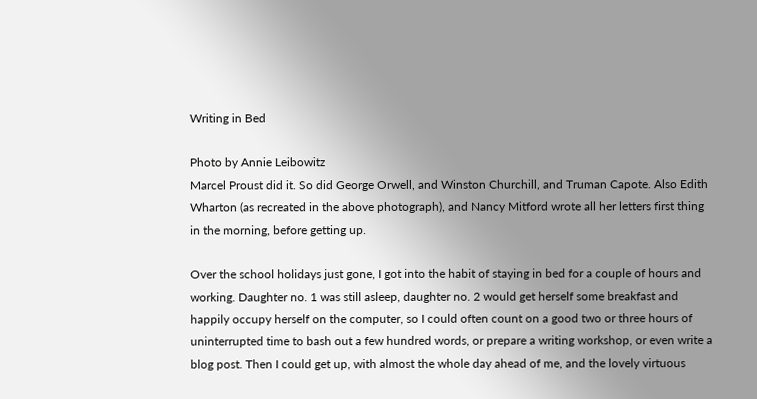Writing in Bed

Photo by Annie Leibowitz
Marcel Proust did it. So did George Orwell, and Winston Churchill, and Truman Capote. Also Edith Wharton (as recreated in the above photograph), and Nancy Mitford wrote all her letters first thing in the morning, before getting up.

Over the school holidays just gone, I got into the habit of staying in bed for a couple of hours and working. Daughter no. 1 was still asleep, daughter no. 2 would get herself some breakfast and happily occupy herself on the computer, so I could often count on a good two or three hours of uninterrupted time to bash out a few hundred words, or prepare a writing workshop, or even write a blog post. Then I could get up, with almost the whole day ahead of me, and the lovely virtuous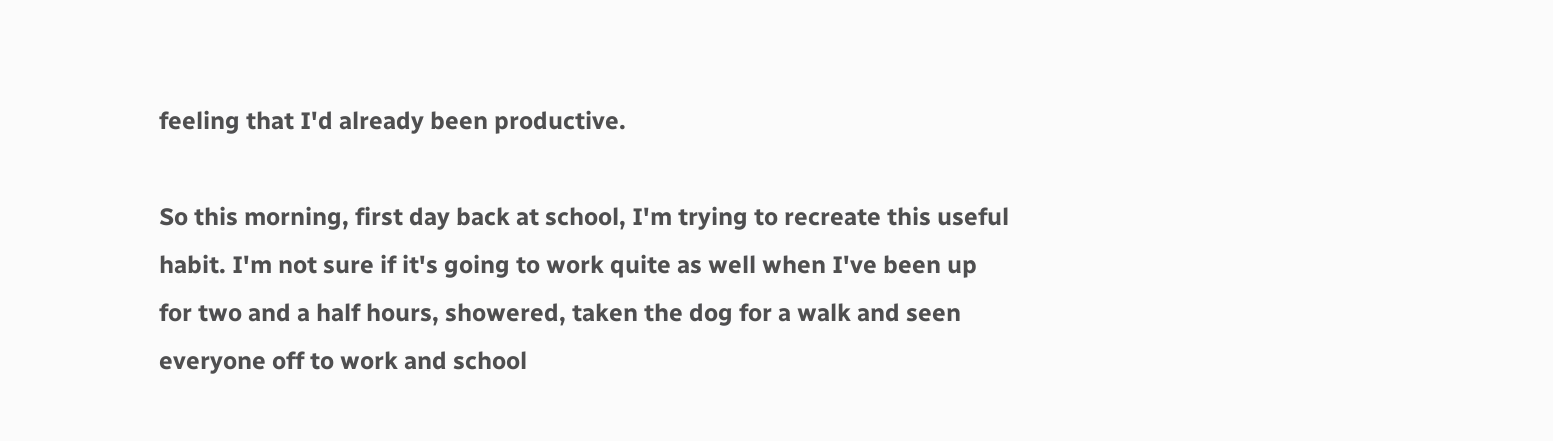feeling that I'd already been productive.

So this morning, first day back at school, I'm trying to recreate this useful habit. I'm not sure if it's going to work quite as well when I've been up for two and a half hours, showered, taken the dog for a walk and seen everyone off to work and school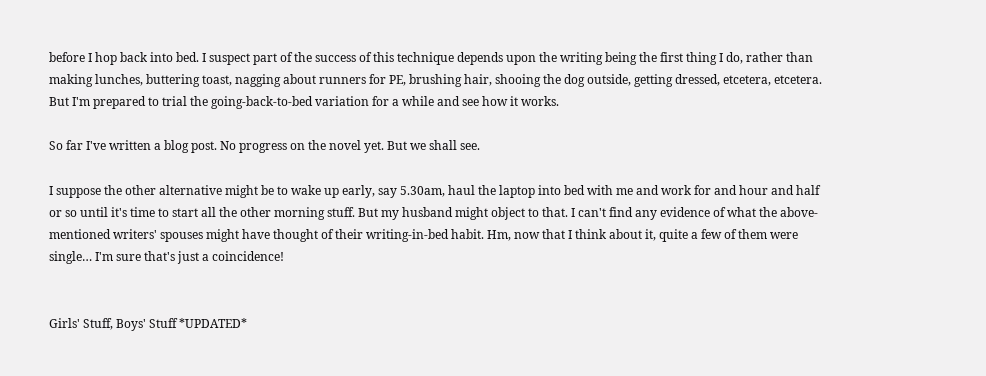before I hop back into bed. I suspect part of the success of this technique depends upon the writing being the first thing I do, rather than making lunches, buttering toast, nagging about runners for PE, brushing hair, shooing the dog outside, getting dressed, etcetera, etcetera. But I'm prepared to trial the going-back-to-bed variation for a while and see how it works.

So far I've written a blog post. No progress on the novel yet. But we shall see.

I suppose the other alternative might be to wake up early, say 5.30am, haul the laptop into bed with me and work for and hour and half or so until it's time to start all the other morning stuff. But my husband might object to that. I can't find any evidence of what the above-mentioned writers' spouses might have thought of their writing-in-bed habit. Hm, now that I think about it, quite a few of them were single… I'm sure that's just a coincidence!


Girls' Stuff, Boys' Stuff *UPDATED*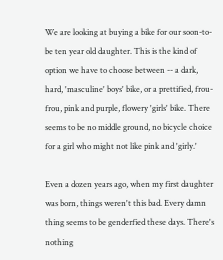We are looking at buying a bike for our soon-to-be ten year old daughter. This is the kind of option we have to choose between -- a dark, hard, 'masculine' boys' bike, or a prettified, frou-frou, pink and purple, flowery 'girls' bike. There seems to be no middle ground, no bicycle choice for a girl who might not like pink and 'girly.'

Even a dozen years ago, when my first daughter was born, things weren't this bad. Every damn thing seems to be genderfied these days. There's nothing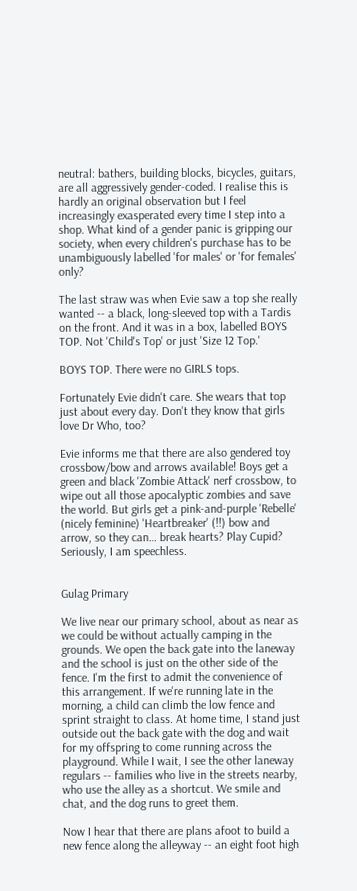neutral: bathers, building blocks, bicycles, guitars, are all aggressively gender-coded. I realise this is hardly an original observation but I feel increasingly exasperated every time I step into a shop. What kind of a gender panic is gripping our society, when every children's purchase has to be unambiguously labelled 'for males' or 'for females' only?

The last straw was when Evie saw a top she really wanted -- a black, long-sleeved top with a Tardis on the front. And it was in a box, labelled BOYS TOP. Not 'Child's Top' or just 'Size 12 Top.'

BOYS TOP. There were no GIRLS tops.

Fortunately Evie didn't care. She wears that top just about every day. Don't they know that girls love Dr Who, too?

Evie informs me that there are also gendered toy crossbow/bow and arrows available! Boys get a green and black 'Zombie Attack' nerf crossbow, to wipe out all those apocalyptic zombies and save the world. But girls get a pink-and-purple 'Rebelle' (nicely feminine) 'Heartbreaker' (!!) bow and arrow, so they can… break hearts? Play Cupid? Seriously, I am speechless.


Gulag Primary

We live near our primary school, about as near as we could be without actually camping in the grounds. We open the back gate into the laneway and the school is just on the other side of the fence. I'm the first to admit the convenience of this arrangement. If we're running late in the morning, a child can climb the low fence and sprint straight to class. At home time, I stand just outside out the back gate with the dog and wait for my offspring to come running across the playground. While I wait, I see the other laneway regulars -- families who live in the streets nearby, who use the alley as a shortcut. We smile and chat, and the dog runs to greet them.

Now I hear that there are plans afoot to build a new fence along the alleyway -- an eight foot high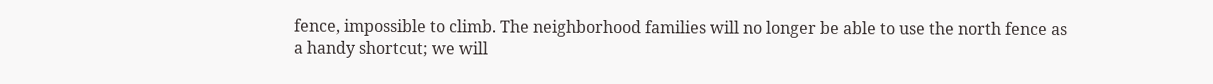fence, impossible to climb. The neighborhood families will no longer be able to use the north fence as a handy shortcut; we will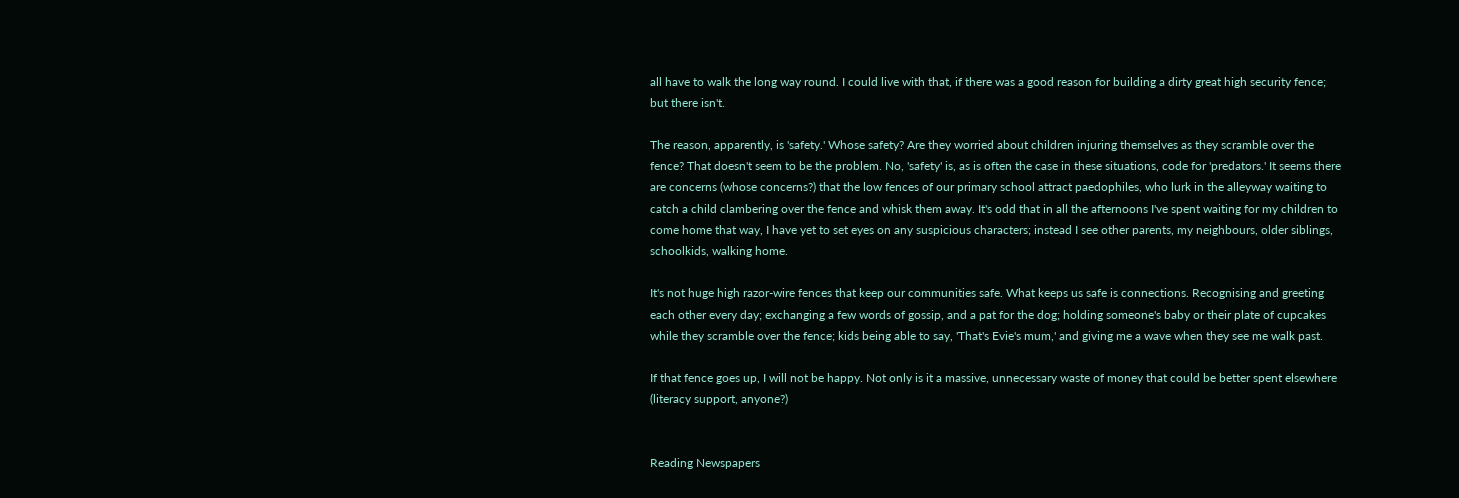all have to walk the long way round. I could live with that, if there was a good reason for building a dirty great high security fence; but there isn't.

The reason, apparently, is 'safety.' Whose safety? Are they worried about children injuring themselves as they scramble over the fence? That doesn't seem to be the problem. No, 'safety' is, as is often the case in these situations, code for 'predators.' It seems there are concerns (whose concerns?) that the low fences of our primary school attract paedophiles, who lurk in the alleyway waiting to catch a child clambering over the fence and whisk them away. It's odd that in all the afternoons I've spent waiting for my children to come home that way, I have yet to set eyes on any suspicious characters; instead I see other parents, my neighbours, older siblings, schoolkids, walking home.

It's not huge high razor-wire fences that keep our communities safe. What keeps us safe is connections. Recognising and greeting each other every day; exchanging a few words of gossip, and a pat for the dog; holding someone's baby or their plate of cupcakes while they scramble over the fence; kids being able to say, 'That's Evie's mum,' and giving me a wave when they see me walk past.

If that fence goes up, I will not be happy. Not only is it a massive, unnecessary waste of money that could be better spent elsewhere (literacy support, anyone?)


Reading Newspapers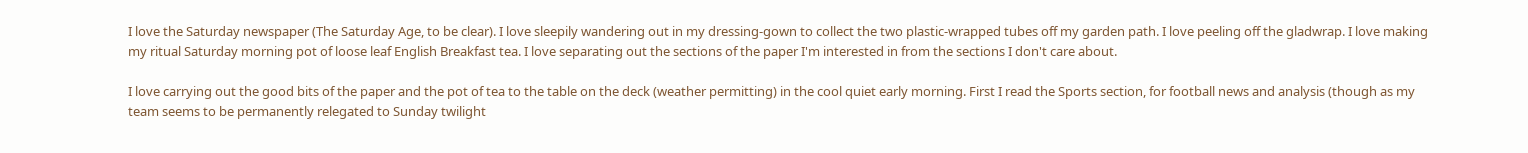I love the Saturday newspaper (The Saturday Age, to be clear). I love sleepily wandering out in my dressing-gown to collect the two plastic-wrapped tubes off my garden path. I love peeling off the gladwrap. I love making my ritual Saturday morning pot of loose leaf English Breakfast tea. I love separating out the sections of the paper I'm interested in from the sections I don't care about.

I love carrying out the good bits of the paper and the pot of tea to the table on the deck (weather permitting) in the cool quiet early morning. First I read the Sports section, for football news and analysis (though as my team seems to be permanently relegated to Sunday twilight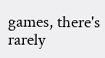games, there's rarely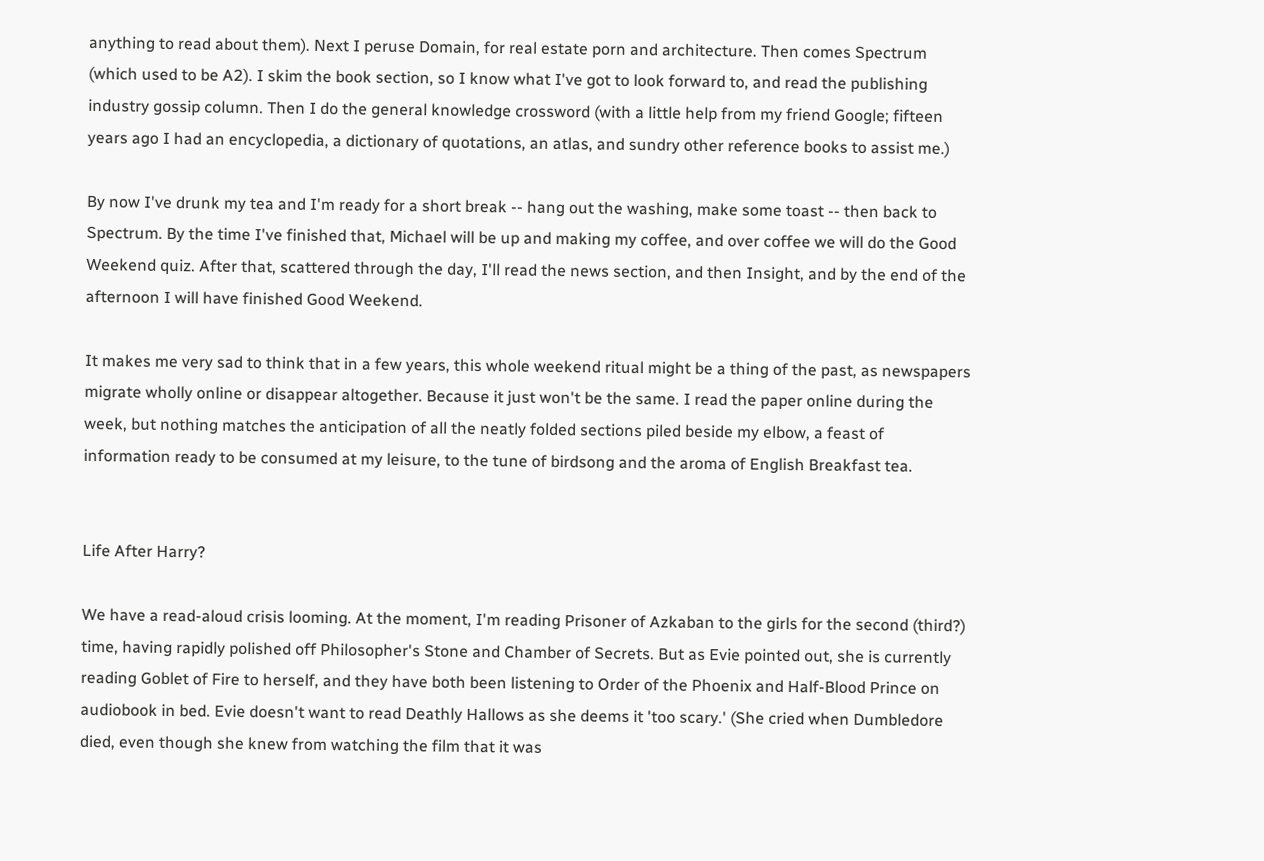anything to read about them). Next I peruse Domain, for real estate porn and architecture. Then comes Spectrum (which used to be A2). I skim the book section, so I know what I've got to look forward to, and read the publishing industry gossip column. Then I do the general knowledge crossword (with a little help from my friend Google; fifteen years ago I had an encyclopedia, a dictionary of quotations, an atlas, and sundry other reference books to assist me.)

By now I've drunk my tea and I'm ready for a short break -- hang out the washing, make some toast -- then back to Spectrum. By the time I've finished that, Michael will be up and making my coffee, and over coffee we will do the Good Weekend quiz. After that, scattered through the day, I'll read the news section, and then Insight, and by the end of the afternoon I will have finished Good Weekend.

It makes me very sad to think that in a few years, this whole weekend ritual might be a thing of the past, as newspapers migrate wholly online or disappear altogether. Because it just won't be the same. I read the paper online during the week, but nothing matches the anticipation of all the neatly folded sections piled beside my elbow, a feast of information ready to be consumed at my leisure, to the tune of birdsong and the aroma of English Breakfast tea.


Life After Harry?

We have a read-aloud crisis looming. At the moment, I'm reading Prisoner of Azkaban to the girls for the second (third?) time, having rapidly polished off Philosopher's Stone and Chamber of Secrets. But as Evie pointed out, she is currently reading Goblet of Fire to herself, and they have both been listening to Order of the Phoenix and Half-Blood Prince on audiobook in bed. Evie doesn't want to read Deathly Hallows as she deems it 'too scary.' (She cried when Dumbledore died, even though she knew from watching the film that it was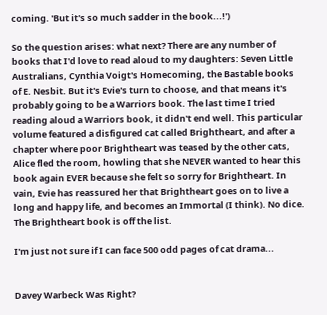coming. 'But it's so much sadder in the book...!')

So the question arises: what next? There are any number of books that I'd love to read aloud to my daughters: Seven Little Australians, Cynthia Voigt's Homecoming, the Bastable books of E. Nesbit. But it's Evie's turn to choose, and that means it's probably going to be a Warriors book. The last time I tried reading aloud a Warriors book, it didn't end well. This particular volume featured a disfigured cat called Brightheart, and after a chapter where poor Brightheart was teased by the other cats, Alice fled the room, howling that she NEVER wanted to hear this book again EVER because she felt so sorry for Brightheart. In vain, Evie has reassured her that Brightheart goes on to live a long and happy life, and becomes an Immortal (I think). No dice. The Brightheart book is off the list.

I'm just not sure if I can face 500 odd pages of cat drama...


Davey Warbeck Was Right?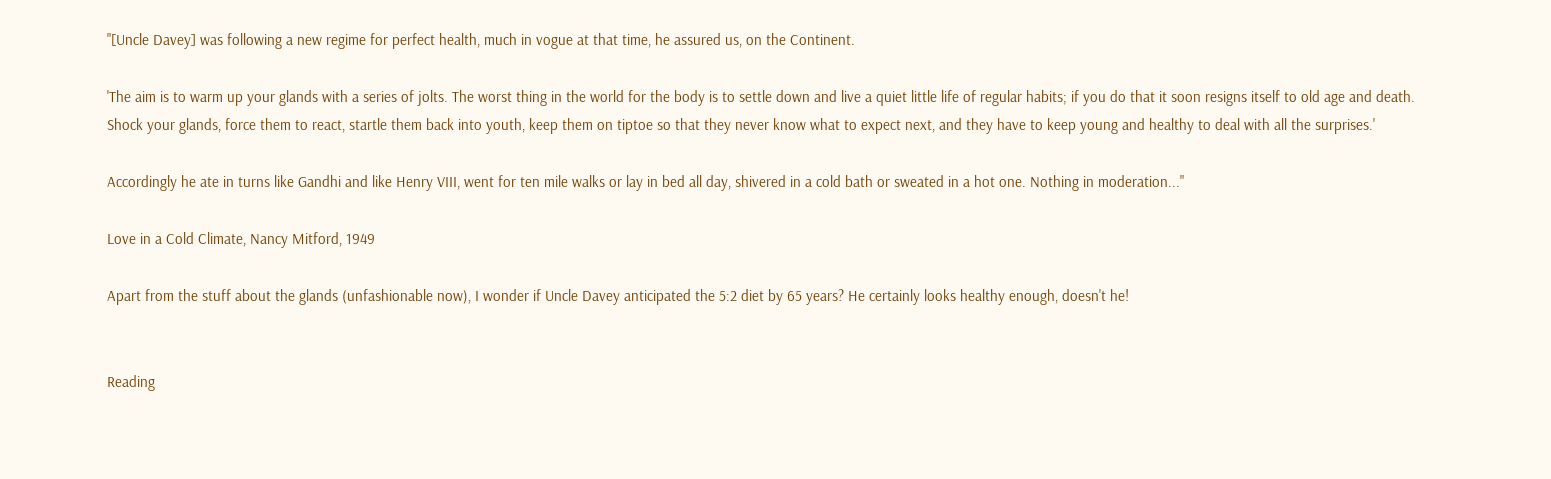"[Uncle Davey] was following a new regime for perfect health, much in vogue at that time, he assured us, on the Continent.

'The aim is to warm up your glands with a series of jolts. The worst thing in the world for the body is to settle down and live a quiet little life of regular habits; if you do that it soon resigns itself to old age and death. Shock your glands, force them to react, startle them back into youth, keep them on tiptoe so that they never know what to expect next, and they have to keep young and healthy to deal with all the surprises.'

Accordingly he ate in turns like Gandhi and like Henry VIII, went for ten mile walks or lay in bed all day, shivered in a cold bath or sweated in a hot one. Nothing in moderation..."

Love in a Cold Climate, Nancy Mitford, 1949

Apart from the stuff about the glands (unfashionable now), I wonder if Uncle Davey anticipated the 5:2 diet by 65 years? He certainly looks healthy enough, doesn't he!


Reading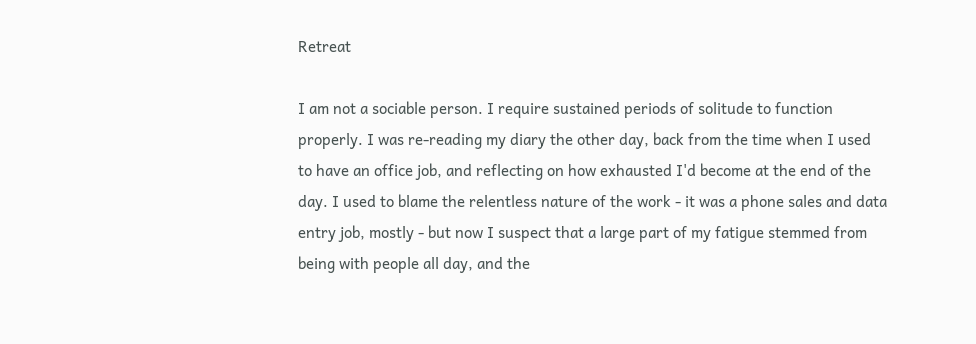Retreat

I am not a sociable person. I require sustained periods of solitude to function properly. I was re-reading my diary the other day, back from the time when I used to have an office job, and reflecting on how exhausted I'd become at the end of the day. I used to blame the relentless nature of the work - it was a phone sales and data entry job, mostly - but now I suspect that a large part of my fatigue stemmed from being with people all day, and the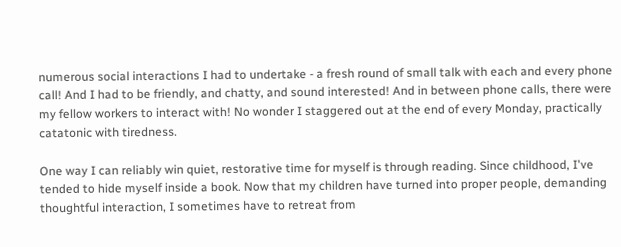numerous social interactions I had to undertake - a fresh round of small talk with each and every phone call! And I had to be friendly, and chatty, and sound interested! And in between phone calls, there were my fellow workers to interact with! No wonder I staggered out at the end of every Monday, practically catatonic with tiredness.

One way I can reliably win quiet, restorative time for myself is through reading. Since childhood, I've tended to hide myself inside a book. Now that my children have turned into proper people, demanding thoughtful interaction, I sometimes have to retreat from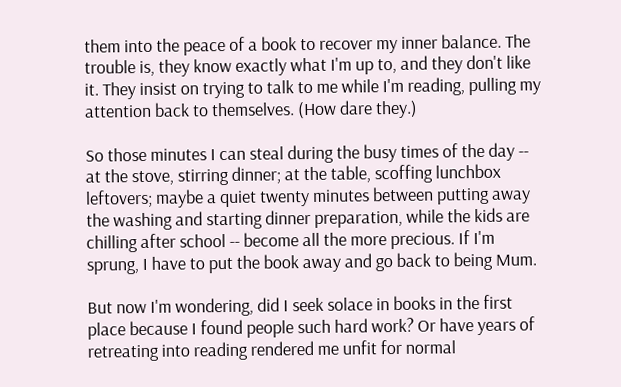them into the peace of a book to recover my inner balance. The trouble is, they know exactly what I'm up to, and they don't like it. They insist on trying to talk to me while I'm reading, pulling my attention back to themselves. (How dare they.)

So those minutes I can steal during the busy times of the day -- at the stove, stirring dinner; at the table, scoffing lunchbox leftovers; maybe a quiet twenty minutes between putting away the washing and starting dinner preparation, while the kids are chilling after school -- become all the more precious. If I'm sprung, I have to put the book away and go back to being Mum.

But now I'm wondering, did I seek solace in books in the first place because I found people such hard work? Or have years of retreating into reading rendered me unfit for normal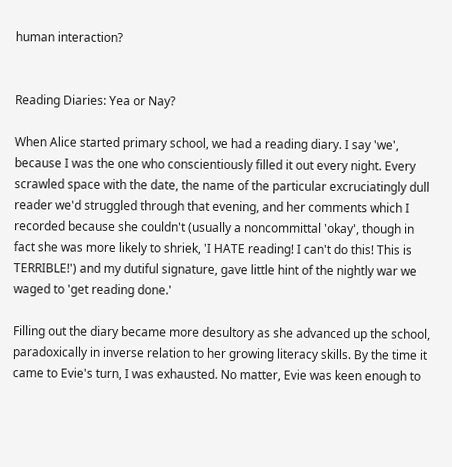human interaction?


Reading Diaries: Yea or Nay?

When Alice started primary school, we had a reading diary. I say 'we', because I was the one who conscientiously filled it out every night. Every scrawled space with the date, the name of the particular excruciatingly dull reader we'd struggled through that evening, and her comments which I recorded because she couldn't (usually a noncommittal 'okay', though in fact she was more likely to shriek, 'I HATE reading! I can't do this! This is TERRIBLE!') and my dutiful signature, gave little hint of the nightly war we waged to 'get reading done.'

Filling out the diary became more desultory as she advanced up the school, paradoxically in inverse relation to her growing literacy skills. By the time it came to Evie's turn, I was exhausted. No matter, Evie was keen enough to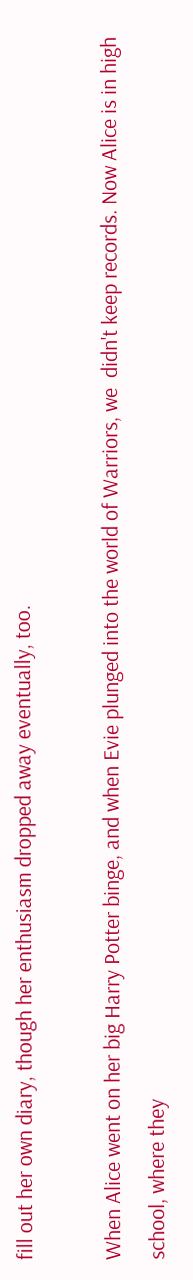fill out her own diary, though her enthusiasm dropped away eventually, too.

When Alice went on her big Harry Potter binge, and when Evie plunged into the world of Warriors, we  didn't keep records. Now Alice is in high school, where they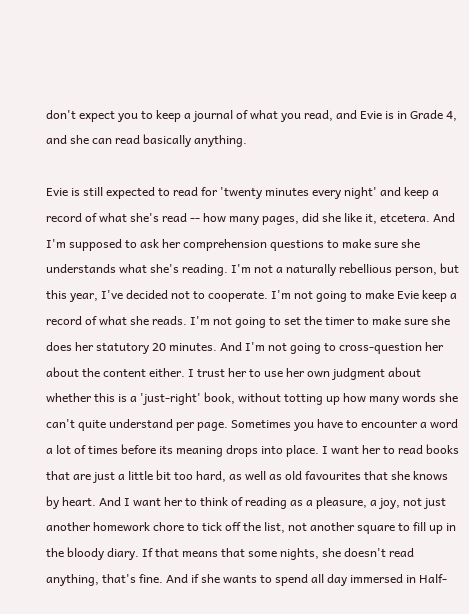don't expect you to keep a journal of what you read, and Evie is in Grade 4, and she can read basically anything.

Evie is still expected to read for 'twenty minutes every night' and keep a record of what she's read -- how many pages, did she like it, etcetera. And I'm supposed to ask her comprehension questions to make sure she understands what she's reading. I'm not a naturally rebellious person, but this year, I've decided not to cooperate. I'm not going to make Evie keep a record of what she reads. I'm not going to set the timer to make sure she does her statutory 20 minutes. And I'm not going to cross-question her about the content either. I trust her to use her own judgment about whether this is a 'just-right' book, without totting up how many words she can't quite understand per page. Sometimes you have to encounter a word a lot of times before its meaning drops into place. I want her to read books that are just a little bit too hard, as well as old favourites that she knows by heart. And I want her to think of reading as a pleasure, a joy, not just another homework chore to tick off the list, not another square to fill up in the bloody diary. If that means that some nights, she doesn't read anything, that's fine. And if she wants to spend all day immersed in Half-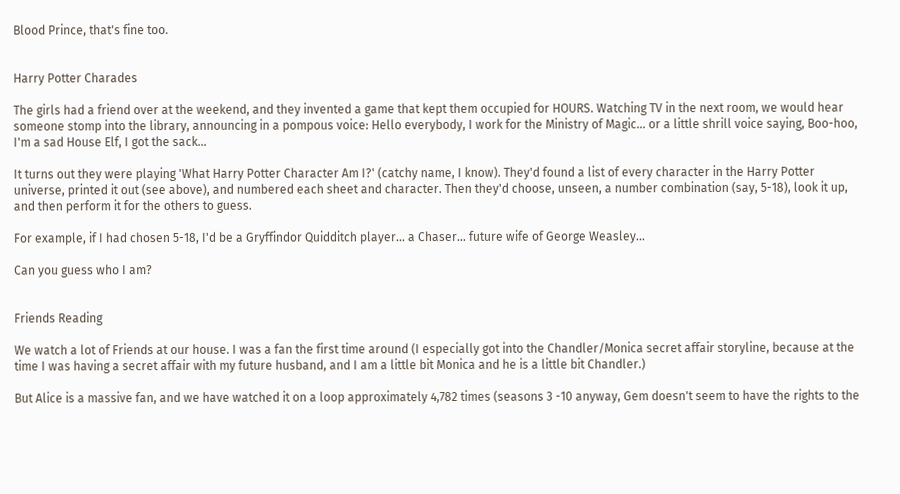Blood Prince, that's fine too.


Harry Potter Charades

The girls had a friend over at the weekend, and they invented a game that kept them occupied for HOURS. Watching TV in the next room, we would hear someone stomp into the library, announcing in a pompous voice: Hello everybody, I work for the Ministry of Magic... or a little shrill voice saying, Boo-hoo, I'm a sad House Elf, I got the sack...

It turns out they were playing 'What Harry Potter Character Am I?' (catchy name, I know). They'd found a list of every character in the Harry Potter universe, printed it out (see above), and numbered each sheet and character. Then they'd choose, unseen, a number combination (say, 5-18), look it up, and then perform it for the others to guess.

For example, if I had chosen 5-18, I'd be a Gryffindor Quidditch player... a Chaser... future wife of George Weasley...

Can you guess who I am?


Friends Reading

We watch a lot of Friends at our house. I was a fan the first time around (I especially got into the Chandler/Monica secret affair storyline, because at the time I was having a secret affair with my future husband, and I am a little bit Monica and he is a little bit Chandler.)

But Alice is a massive fan, and we have watched it on a loop approximately 4,782 times (seasons 3 -10 anyway, Gem doesn't seem to have the rights to the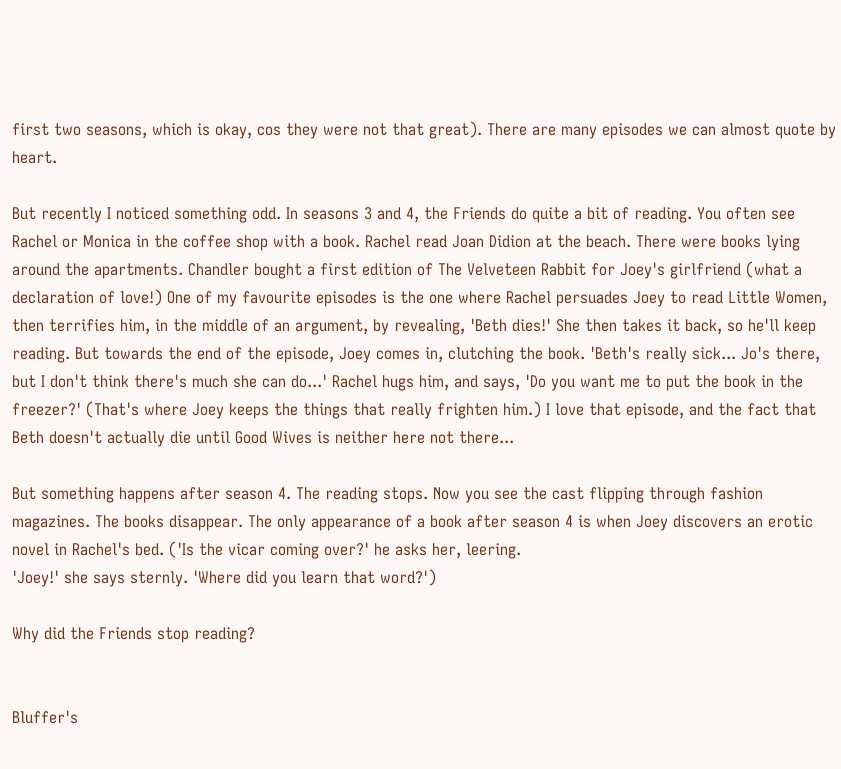first two seasons, which is okay, cos they were not that great). There are many episodes we can almost quote by heart.

But recently I noticed something odd. In seasons 3 and 4, the Friends do quite a bit of reading. You often see Rachel or Monica in the coffee shop with a book. Rachel read Joan Didion at the beach. There were books lying around the apartments. Chandler bought a first edition of The Velveteen Rabbit for Joey's girlfriend (what a declaration of love!) One of my favourite episodes is the one where Rachel persuades Joey to read Little Women, then terrifies him, in the middle of an argument, by revealing, 'Beth dies!' She then takes it back, so he'll keep reading. But towards the end of the episode, Joey comes in, clutching the book. 'Beth's really sick... Jo's there, but I don't think there's much she can do...' Rachel hugs him, and says, 'Do you want me to put the book in the freezer?' (That's where Joey keeps the things that really frighten him.) I love that episode, and the fact that Beth doesn't actually die until Good Wives is neither here not there...

But something happens after season 4. The reading stops. Now you see the cast flipping through fashion magazines. The books disappear. The only appearance of a book after season 4 is when Joey discovers an erotic novel in Rachel's bed. ('Is the vicar coming over?' he asks her, leering.
'Joey!' she says sternly. 'Where did you learn that word?')

Why did the Friends stop reading?


Bluffer's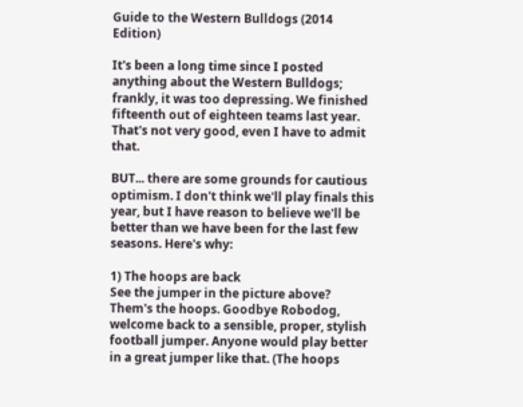Guide to the Western Bulldogs (2014 Edition)

It's been a long time since I posted anything about the Western Bulldogs; frankly, it was too depressing. We finished fifteenth out of eighteen teams last year. That's not very good, even I have to admit that.

BUT... there are some grounds for cautious optimism. I don't think we'll play finals this year, but I have reason to believe we'll be better than we have been for the last few seasons. Here's why:

1) The hoops are back
See the jumper in the picture above? Them's the hoops. Goodbye Robodog, welcome back to a sensible, proper, stylish football jumper. Anyone would play better in a great jumper like that. (The hoops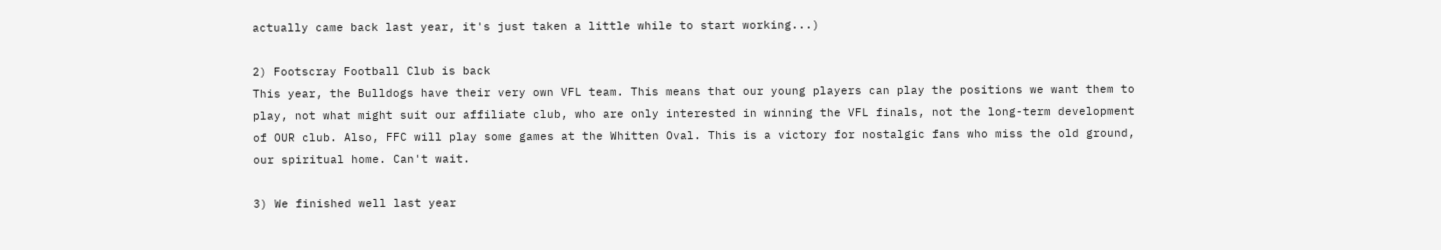actually came back last year, it's just taken a little while to start working...)

2) Footscray Football Club is back
This year, the Bulldogs have their very own VFL team. This means that our young players can play the positions we want them to play, not what might suit our affiliate club, who are only interested in winning the VFL finals, not the long-term development of OUR club. Also, FFC will play some games at the Whitten Oval. This is a victory for nostalgic fans who miss the old ground, our spiritual home. Can't wait.

3) We finished well last year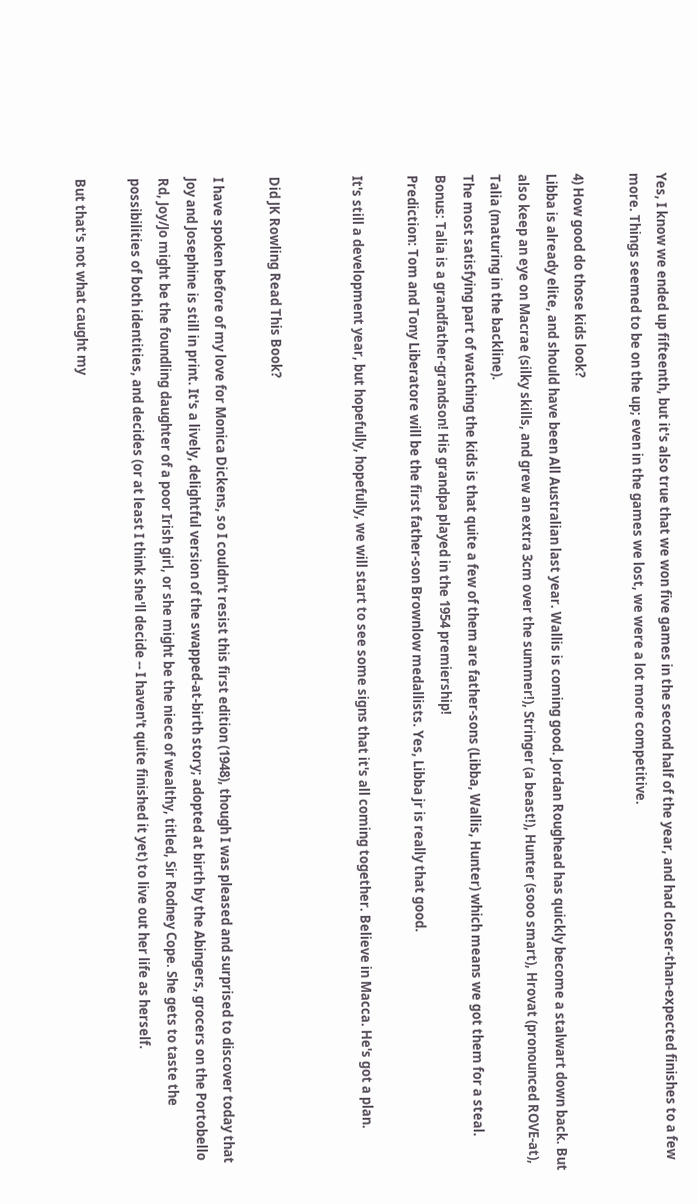Yes, I know we ended up fifteenth, but it's also true that we won five games in the second half of the year, and had closer-than-expected finishes to a few more. Things seemed to be on the up; even in the games we lost, we were a lot more competitive.

4) How good do those kids look?
Libba is already elite, and should have been All Australian last year. Wallis is coming good. Jordan Roughead has quickly become a stalwart down back. But also keep an eye on Macrae (silky skills, and grew an extra 3cm over the summer!), Stringer (a beast!), Hunter (sooo smart), Hrovat (pronounced ROVE-at), Talia (maturing in the backline).
The most satisfying part of watching the kids is that quite a few of them are father-sons (Libba, Wallis, Hunter) which means we got them for a steal. Bonus: Talia is a grandfather-grandson! His grandpa played in the 1954 premiership!
Prediction: Tom and Tony Liberatore will be the first father-son Brownlow medallists. Yes, Libba jr is really that good.

It's still a development year, but hopefully, hopefully, we will start to see some signs that it's all coming together. Believe in Macca. He's got a plan.


Did JK Rowling Read This Book?

I have spoken before of my love for Monica Dickens, so I couldn't resist this first edition (1948), though I was pleased and surprised to discover today that Joy and Josephine is still in print. It's a lively, delightful version of the swapped-at-birth story; adopted at birth by the Abingers, grocers on the Portobello Rd, Joy/Jo might be the foundling daughter of a poor Irish girl, or she might be the niece of wealthy, titled, Sir Rodney Cope. She gets to taste the possibilities of both identities, and decides (or at least I think she'll decide -- I haven't quite finished it yet) to live out her life as herself.

But that's not what caught my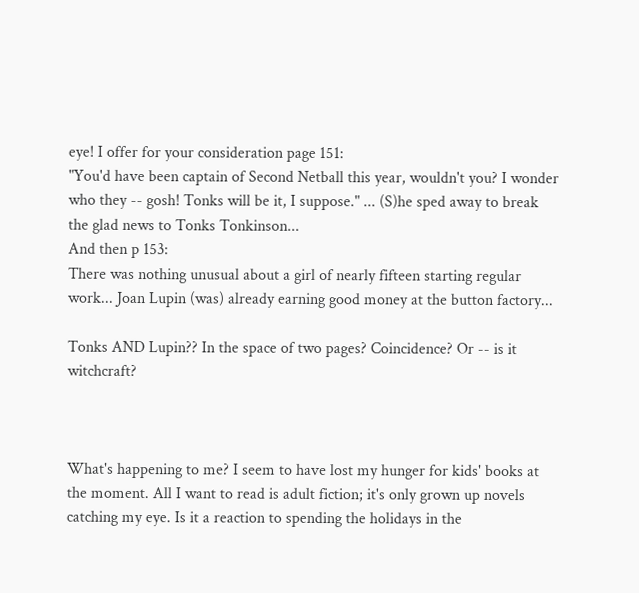eye! I offer for your consideration page 151:
"You'd have been captain of Second Netball this year, wouldn't you? I wonder who they -- gosh! Tonks will be it, I suppose." ... (S)he sped away to break the glad news to Tonks Tonkinson...
And then p 153:
There was nothing unusual about a girl of nearly fifteen starting regular work... Joan Lupin (was) already earning good money at the button factory...

Tonks AND Lupin?? In the space of two pages? Coincidence? Or -- is it witchcraft?



What's happening to me? I seem to have lost my hunger for kids' books at the moment. All I want to read is adult fiction; it's only grown up novels catching my eye. Is it a reaction to spending the holidays in the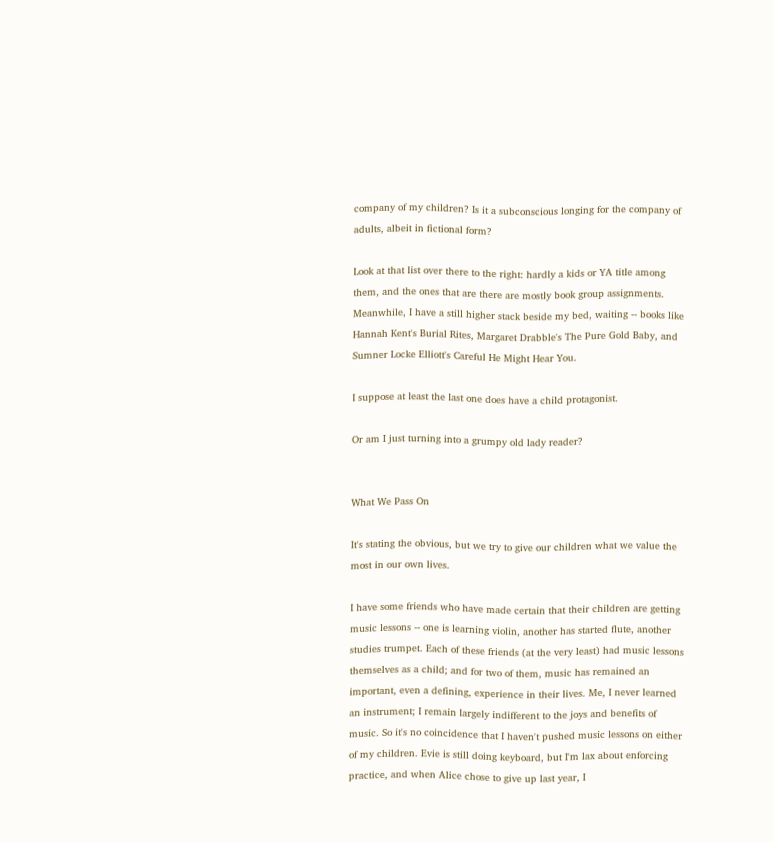company of my children? Is it a subconscious longing for the company of adults, albeit in fictional form?

Look at that list over there to the right: hardly a kids or YA title among them, and the ones that are there are mostly book group assignments. Meanwhile, I have a still higher stack beside my bed, waiting -- books like Hannah Kent's Burial Rites, Margaret Drabble's The Pure Gold Baby, and Sumner Locke Elliott's Careful He Might Hear You.

I suppose at least the last one does have a child protagonist.

Or am I just turning into a grumpy old lady reader?


What We Pass On

It's stating the obvious, but we try to give our children what we value the most in our own lives.

I have some friends who have made certain that their children are getting music lessons -- one is learning violin, another has started flute, another studies trumpet. Each of these friends (at the very least) had music lessons themselves as a child; and for two of them, music has remained an important, even a defining, experience in their lives. Me, I never learned an instrument; I remain largely indifferent to the joys and benefits of music. So it's no coincidence that I haven't pushed music lessons on either of my children. Evie is still doing keyboard, but I'm lax about enforcing practice, and when Alice chose to give up last year, I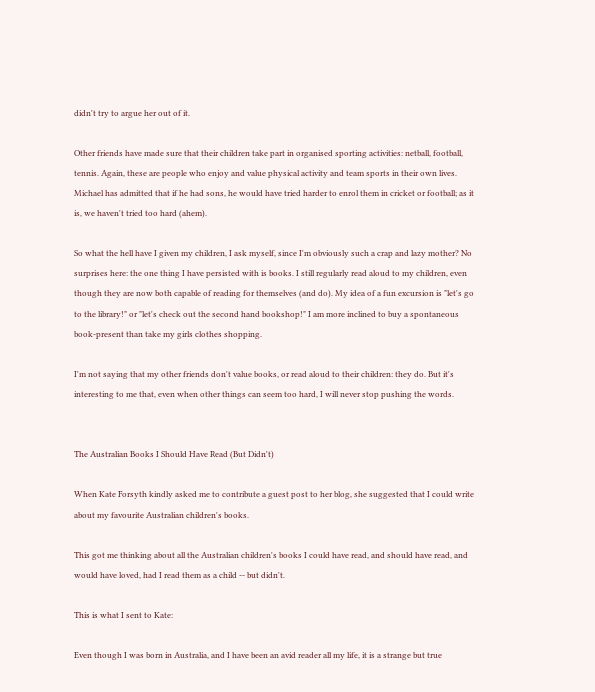didn't try to argue her out of it.

Other friends have made sure that their children take part in organised sporting activities: netball, football, tennis. Again, these are people who enjoy and value physical activity and team sports in their own lives. Michael has admitted that if he had sons, he would have tried harder to enrol them in cricket or football; as it is, we haven't tried too hard (ahem).

So what the hell have I given my children, I ask myself, since I'm obviously such a crap and lazy mother? No surprises here: the one thing I have persisted with is books. I still regularly read aloud to my children, even though they are now both capable of reading for themselves (and do). My idea of a fun excursion is "let's go to the library!" or "let's check out the second hand bookshop!" I am more inclined to buy a spontaneous book-present than take my girls clothes shopping.

I'm not saying that my other friends don't value books, or read aloud to their children: they do. But it's interesting to me that, even when other things can seem too hard, I will never stop pushing the words.


The Australian Books I Should Have Read (But Didn't)

When Kate Forsyth kindly asked me to contribute a guest post to her blog, she suggested that I could write about my favourite Australian children's books.

This got me thinking about all the Australian children's books I could have read, and should have read, and would have loved, had I read them as a child -- but didn't.

This is what I sent to Kate:

Even though I was born in Australia, and I have been an avid reader all my life, it is a strange but true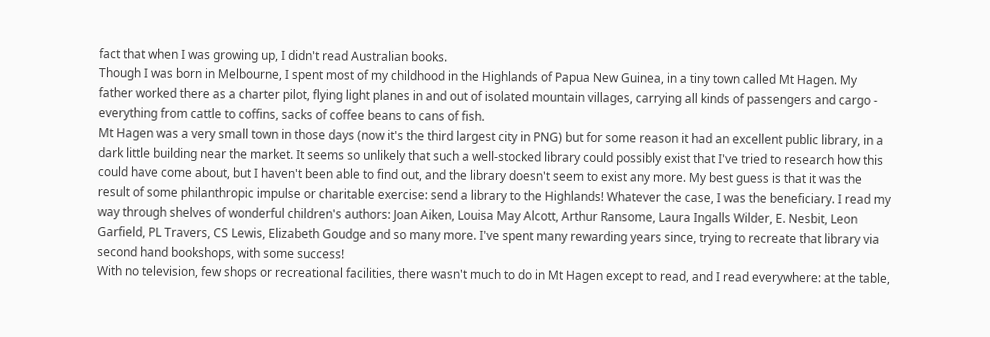fact that when I was growing up, I didn't read Australian books.
Though I was born in Melbourne, I spent most of my childhood in the Highlands of Papua New Guinea, in a tiny town called Mt Hagen. My father worked there as a charter pilot, flying light planes in and out of isolated mountain villages, carrying all kinds of passengers and cargo - everything from cattle to coffins, sacks of coffee beans to cans of fish.
Mt Hagen was a very small town in those days (now it's the third largest city in PNG) but for some reason it had an excellent public library, in a dark little building near the market. It seems so unlikely that such a well-stocked library could possibly exist that I've tried to research how this could have come about, but I haven't been able to find out, and the library doesn't seem to exist any more. My best guess is that it was the result of some philanthropic impulse or charitable exercise: send a library to the Highlands! Whatever the case, I was the beneficiary. I read my way through shelves of wonderful children's authors: Joan Aiken, Louisa May Alcott, Arthur Ransome, Laura Ingalls Wilder, E. Nesbit, Leon Garfield, PL Travers, CS Lewis, Elizabeth Goudge and so many more. I've spent many rewarding years since, trying to recreate that library via second hand bookshops, with some success!
With no television, few shops or recreational facilities, there wasn't much to do in Mt Hagen except to read, and I read everywhere: at the table,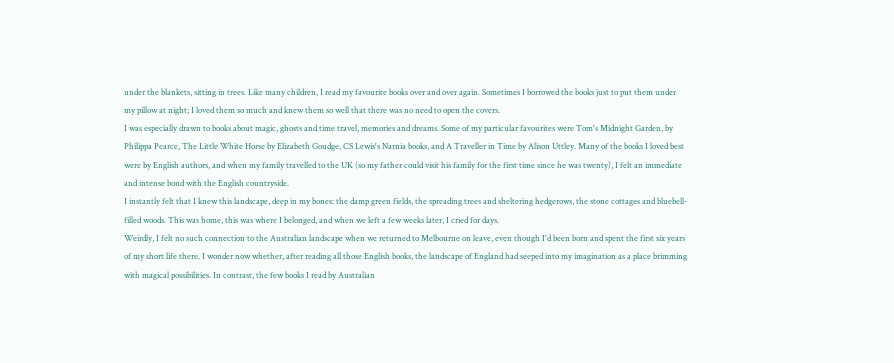under the blankets, sitting in trees. Like many children, I read my favourite books over and over again. Sometimes I borrowed the books just to put them under my pillow at night; I loved them so much and knew them so well that there was no need to open the covers.
I was especially drawn to books about magic, ghosts and time travel, memories and dreams. Some of my particular favourites were Tom's Midnight Garden, by Philippa Pearce, The Little White Horse by Elizabeth Goudge, CS Lewis's Narnia books, and A Traveller in Time by Alison Uttley. Many of the books I loved best were by English authors, and when my family travelled to the UK (so my father could visit his family for the first time since he was twenty), I felt an immediate and intense bond with the English countryside.
I instantly felt that I knew this landscape, deep in my bones: the damp green fields, the spreading trees and sheltering hedgerows, the stone cottages and bluebell-filled woods. This was home, this was where I belonged, and when we left a few weeks later, I cried for days.
Weirdly, I felt no such connection to the Australian landscape when we returned to Melbourne on leave, even though I'd been born and spent the first six years of my short life there. I wonder now whether, after reading all those English books, the landscape of England had seeped into my imagination as a place brimming with magical possibilities. In contrast, the few books I read by Australian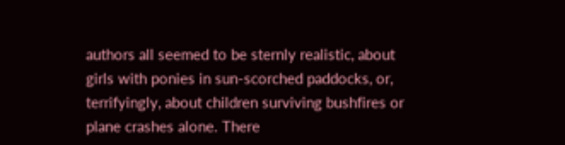authors all seemed to be sternly realistic, about girls with ponies in sun-scorched paddocks, or, terrifyingly, about children surviving bushfires or plane crashes alone. There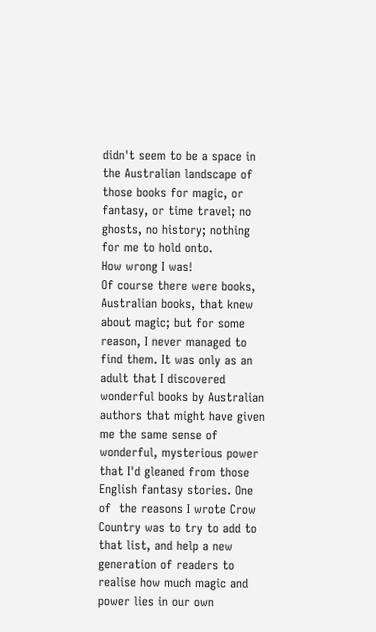didn't seem to be a space in the Australian landscape of those books for magic, or fantasy, or time travel; no ghosts, no history; nothing for me to hold onto.
How wrong I was!
Of course there were books, Australian books, that knew about magic; but for some reason, I never managed to find them. It was only as an adult that I discovered wonderful books by Australian authors that might have given me the same sense of wonderful, mysterious power that I'd gleaned from those English fantasy stories. One of  the reasons I wrote Crow Country was to try to add to that list, and help a new generation of readers to realise how much magic and power lies in our own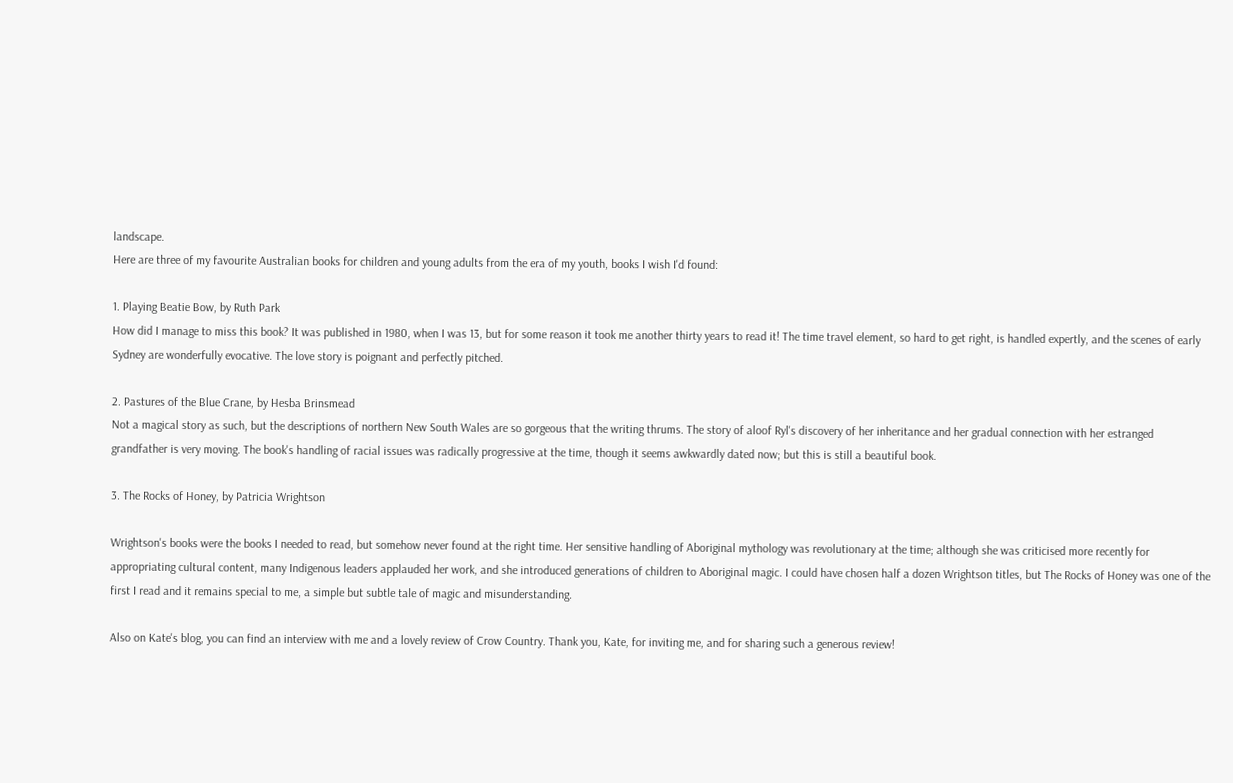landscape.
Here are three of my favourite Australian books for children and young adults from the era of my youth, books I wish I'd found:

1. Playing Beatie Bow, by Ruth Park
How did I manage to miss this book? It was published in 1980, when I was 13, but for some reason it took me another thirty years to read it! The time travel element, so hard to get right, is handled expertly, and the scenes of early Sydney are wonderfully evocative. The love story is poignant and perfectly pitched.

2. Pastures of the Blue Crane, by Hesba Brinsmead
Not a magical story as such, but the descriptions of northern New South Wales are so gorgeous that the writing thrums. The story of aloof Ryl's discovery of her inheritance and her gradual connection with her estranged grandfather is very moving. The book's handling of racial issues was radically progressive at the time, though it seems awkwardly dated now; but this is still a beautiful book.

3. The Rocks of Honey, by Patricia Wrightson

Wrightson's books were the books I needed to read, but somehow never found at the right time. Her sensitive handling of Aboriginal mythology was revolutionary at the time; although she was criticised more recently for appropriating cultural content, many Indigenous leaders applauded her work, and she introduced generations of children to Aboriginal magic. I could have chosen half a dozen Wrightson titles, but The Rocks of Honey was one of the first I read and it remains special to me, a simple but subtle tale of magic and misunderstanding.

Also on Kate's blog, you can find an interview with me and a lovely review of Crow Country. Thank you, Kate, for inviting me, and for sharing such a generous review!